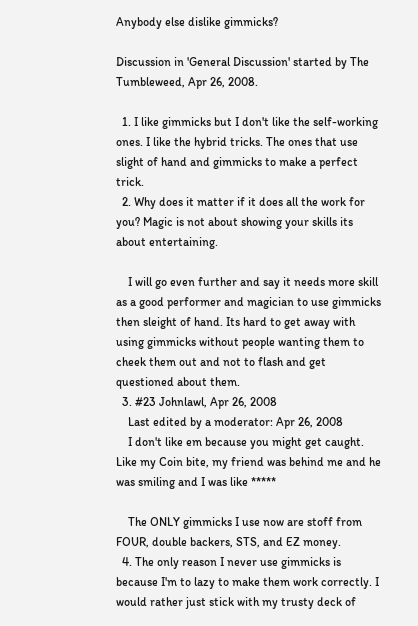Anybody else dislike gimmicks?

Discussion in 'General Discussion' started by The Tumbleweed, Apr 26, 2008.

  1. I like gimmicks but I don't like the self-working ones. I like the hybrid tricks. The ones that use slight of hand and gimmicks to make a perfect trick.
  2. Why does it matter if it does all the work for you? Magic is not about showing your skills its about entertaining.

    I will go even further and say it needs more skill as a good performer and magician to use gimmicks then sleight of hand. Its hard to get away with using gimmicks without people wanting them to cheek them out and not to flash and get questioned about them.
  3. #23 Johnlawl, Apr 26, 2008
    Last edited by a moderator: Apr 26, 2008
    I don't like em because you might get caught. Like my Coin bite, my friend was behind me and he was smiling and I was like *****

    The ONLY gimmicks I use now are stoff from FOUR, double backers, STS, and EZ money.
  4. The only reason I never use gimmicks is because I'm to lazy to make them work correctly. I would rather just stick with my trusty deck of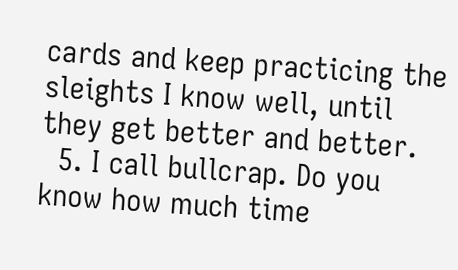cards and keep practicing the sleights I know well, until they get better and better.
  5. I call bullcrap. Do you know how much time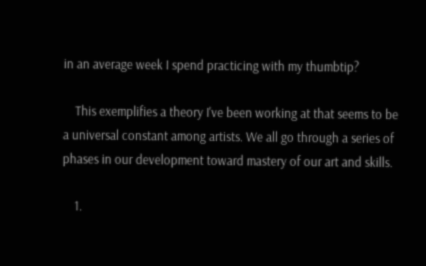in an average week I spend practicing with my thumbtip?

    This exemplifies a theory I've been working at that seems to be a universal constant among artists. We all go through a series of phases in our development toward mastery of our art and skills.

    1.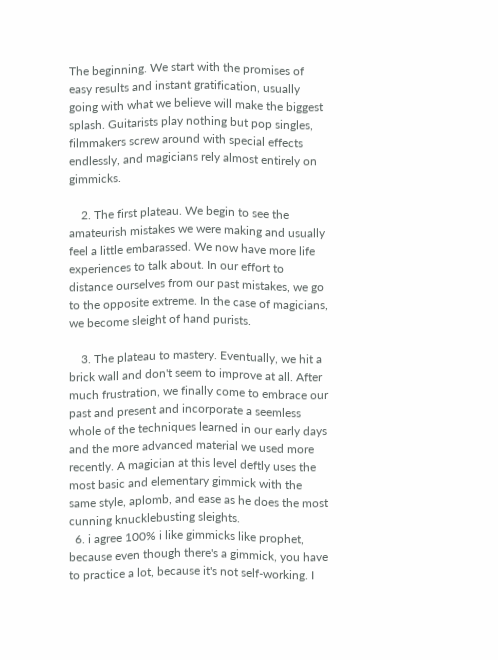The beginning. We start with the promises of easy results and instant gratification, usually going with what we believe will make the biggest splash. Guitarists play nothing but pop singles, filmmakers screw around with special effects endlessly, and magicians rely almost entirely on gimmicks.

    2. The first plateau. We begin to see the amateurish mistakes we were making and usually feel a little embarassed. We now have more life experiences to talk about. In our effort to distance ourselves from our past mistakes, we go to the opposite extreme. In the case of magicians, we become sleight of hand purists.

    3. The plateau to mastery. Eventually, we hit a brick wall and don't seem to improve at all. After much frustration, we finally come to embrace our past and present and incorporate a seemless whole of the techniques learned in our early days and the more advanced material we used more recently. A magician at this level deftly uses the most basic and elementary gimmick with the same style, aplomb, and ease as he does the most cunning knucklebusting sleights.
  6. i agree 100% i like gimmicks like prophet, because even though there's a gimmick, you have to practice a lot, because it's not self-working. I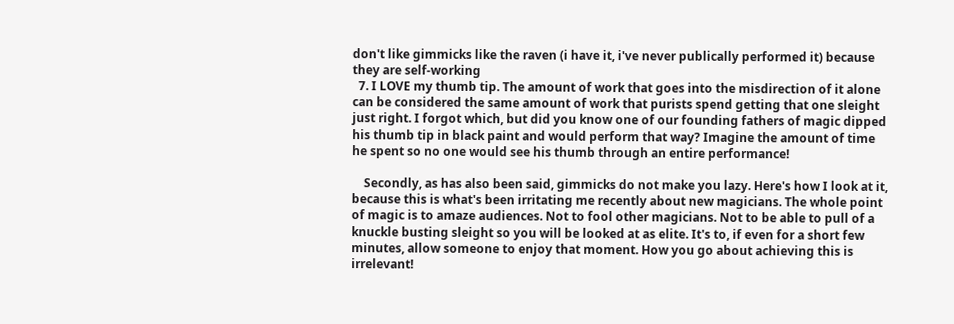don't like gimmicks like the raven (i have it, i've never publically performed it) because they are self-working
  7. I LOVE my thumb tip. The amount of work that goes into the misdirection of it alone can be considered the same amount of work that purists spend getting that one sleight just right. I forgot which, but did you know one of our founding fathers of magic dipped his thumb tip in black paint and would perform that way? Imagine the amount of time he spent so no one would see his thumb through an entire performance!

    Secondly, as has also been said, gimmicks do not make you lazy. Here's how I look at it, because this is what's been irritating me recently about new magicians. The whole point of magic is to amaze audiences. Not to fool other magicians. Not to be able to pull of a knuckle busting sleight so you will be looked at as elite. It's to, if even for a short few minutes, allow someone to enjoy that moment. How you go about achieving this is irrelevant!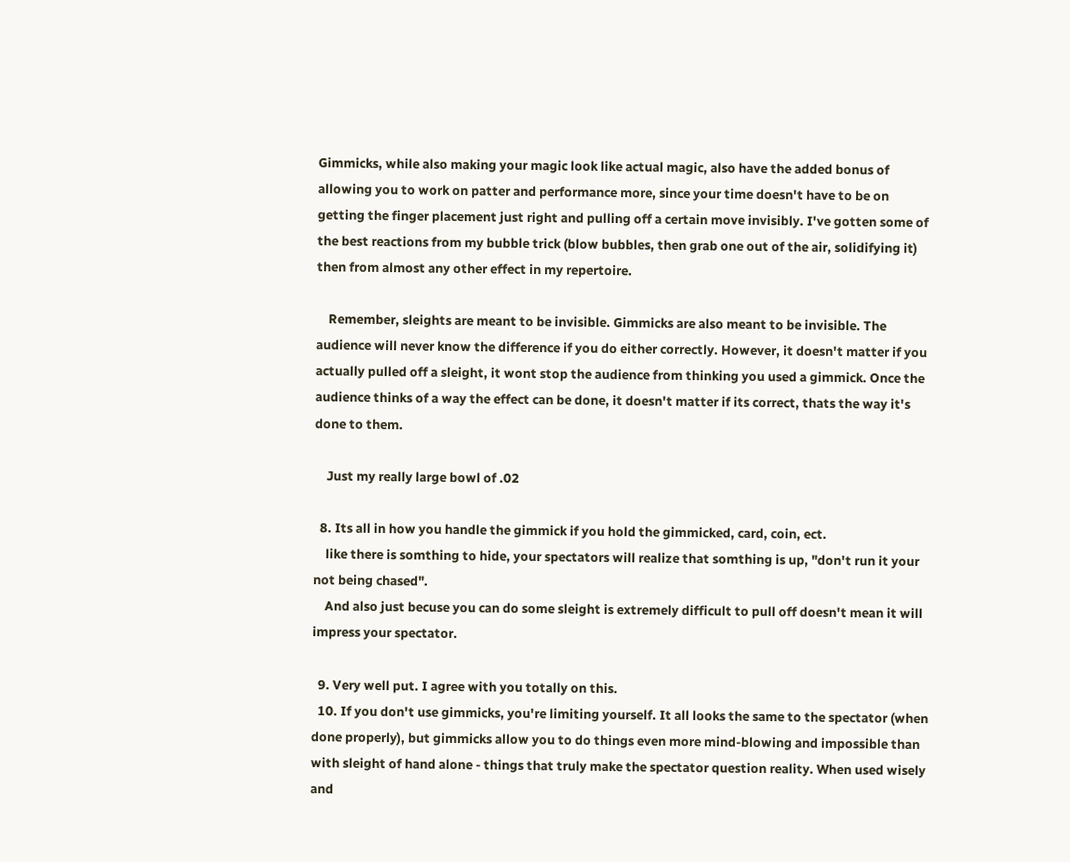Gimmicks, while also making your magic look like actual magic, also have the added bonus of allowing you to work on patter and performance more, since your time doesn't have to be on getting the finger placement just right and pulling off a certain move invisibly. I've gotten some of the best reactions from my bubble trick (blow bubbles, then grab one out of the air, solidifying it) then from almost any other effect in my repertoire.

    Remember, sleights are meant to be invisible. Gimmicks are also meant to be invisible. The audience will never know the difference if you do either correctly. However, it doesn't matter if you actually pulled off a sleight, it wont stop the audience from thinking you used a gimmick. Once the audience thinks of a way the effect can be done, it doesn't matter if its correct, thats the way it's done to them.

    Just my really large bowl of .02

  8. Its all in how you handle the gimmick if you hold the gimmicked, card, coin, ect.
    like there is somthing to hide, your spectators will realize that somthing is up, "don't run it your not being chased".
    And also just becuse you can do some sleight is extremely difficult to pull off doesn't mean it will impress your spectator.

  9. Very well put. I agree with you totally on this.
  10. If you don't use gimmicks, you're limiting yourself. It all looks the same to the spectator (when done properly), but gimmicks allow you to do things even more mind-blowing and impossible than with sleight of hand alone - things that truly make the spectator question reality. When used wisely and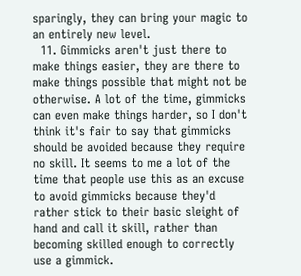sparingly, they can bring your magic to an entirely new level.
  11. Gimmicks aren't just there to make things easier, they are there to make things possible that might not be otherwise. A lot of the time, gimmicks can even make things harder, so I don't think it's fair to say that gimmicks should be avoided because they require no skill. It seems to me a lot of the time that people use this as an excuse to avoid gimmicks because they'd rather stick to their basic sleight of hand and call it skill, rather than becoming skilled enough to correctly use a gimmick.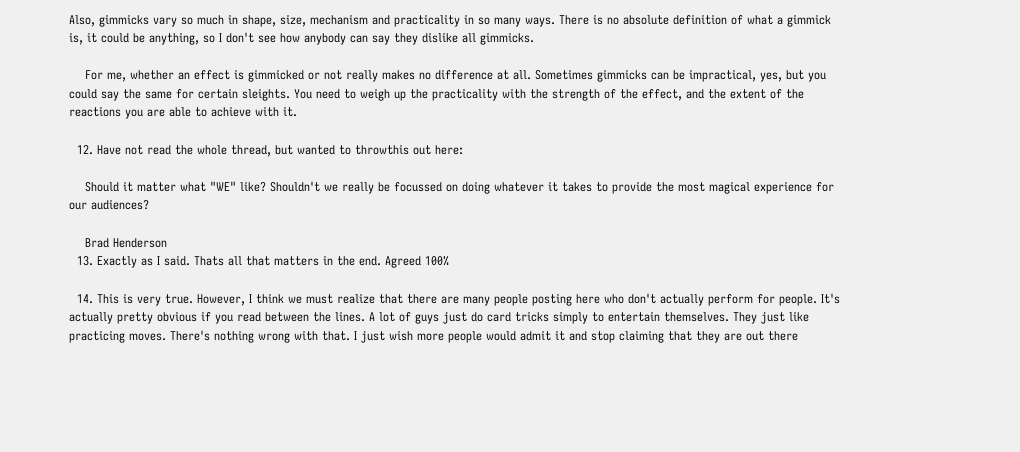Also, gimmicks vary so much in shape, size, mechanism and practicality in so many ways. There is no absolute definition of what a gimmick is, it could be anything, so I don't see how anybody can say they dislike all gimmicks.

    For me, whether an effect is gimmicked or not really makes no difference at all. Sometimes gimmicks can be impractical, yes, but you could say the same for certain sleights. You need to weigh up the practicality with the strength of the effect, and the extent of the reactions you are able to achieve with it.

  12. Have not read the whole thread, but wanted to throwthis out here:

    Should it matter what "WE" like? Shouldn't we really be focussed on doing whatever it takes to provide the most magical experience for our audiences?

    Brad Henderson
  13. Exactly as I said. Thats all that matters in the end. Agreed 100%

  14. This is very true. However, I think we must realize that there are many people posting here who don't actually perform for people. It's actually pretty obvious if you read between the lines. A lot of guys just do card tricks simply to entertain themselves. They just like practicing moves. There's nothing wrong with that. I just wish more people would admit it and stop claiming that they are out there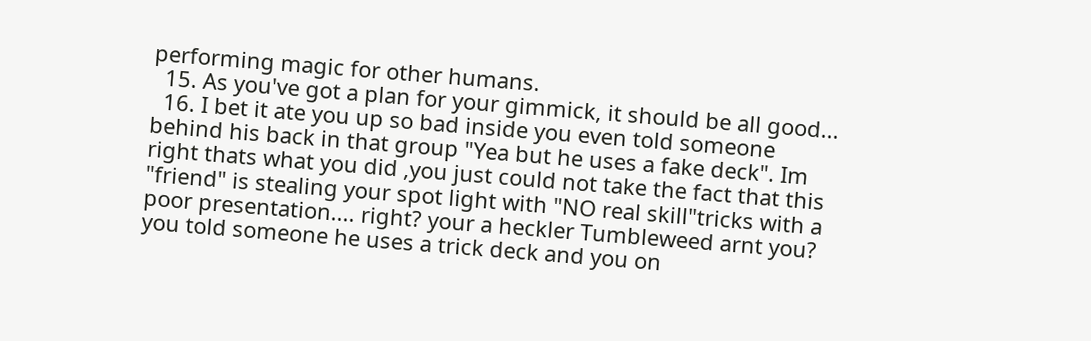performing magic for other humans.
  15. As you've got a plan for your gimmick, it should be all good...
  16. I bet it ate you up so bad inside you even told someone behind his back in that group "Yea but he uses a fake deck". Im right thats what you did ,you just could not take the fact that this "friend" is stealing your spot light with "NO real skill"tricks with a poor presentation.... right? your a heckler Tumbleweed arnt you? you told someone he uses a trick deck and you on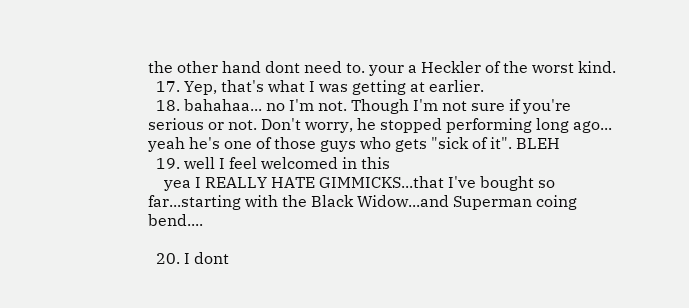the other hand dont need to. your a Heckler of the worst kind.
  17. Yep, that's what I was getting at earlier.
  18. bahahaa... no I'm not. Though I'm not sure if you're serious or not. Don't worry, he stopped performing long ago... yeah he's one of those guys who gets "sick of it". BLEH
  19. well I feel welcomed in this
    yea I REALLY HATE GIMMICKS...that I've bought so far...starting with the Black Widow...and Superman coing bend....

  20. I dont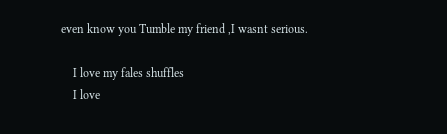even know you Tumble my friend ,I wasnt serious.

    I love my fales shuffles
    I love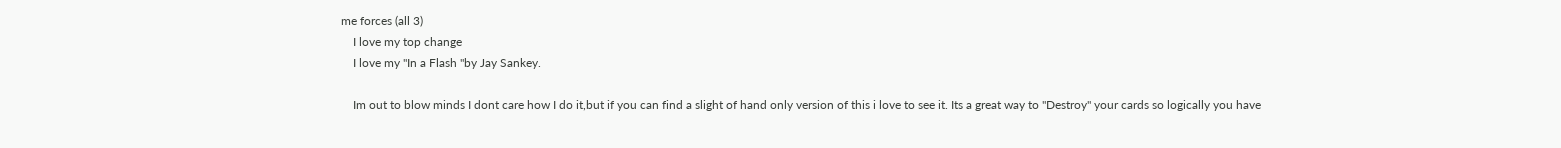me forces (all 3)
    I love my top change
    I love my "In a Flash "by Jay Sankey.

    Im out to blow minds I dont care how I do it,but if you can find a slight of hand only version of this i love to see it. Its a great way to "Destroy" your cards so logically you have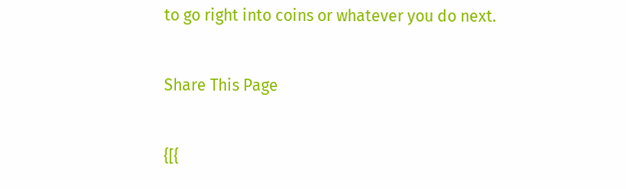to go right into coins or whatever you do next.

Share This Page

{[{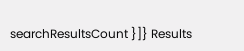searchResultsCount }]} Results